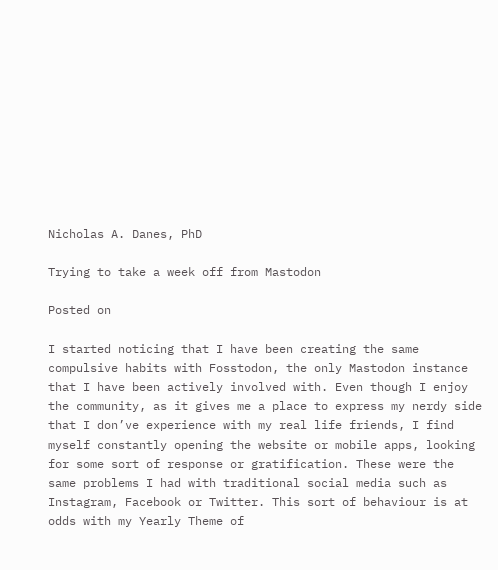Nicholas A. Danes, PhD

Trying to take a week off from Mastodon

Posted on

I started noticing that I have been creating the same compulsive habits with Fosstodon, the only Mastodon instance that I have been actively involved with. Even though I enjoy the community, as it gives me a place to express my nerdy side that I don’ve experience with my real life friends, I find myself constantly opening the website or mobile apps, looking for some sort of response or gratification. These were the same problems I had with traditional social media such as Instagram, Facebook or Twitter. This sort of behaviour is at odds with my Yearly Theme of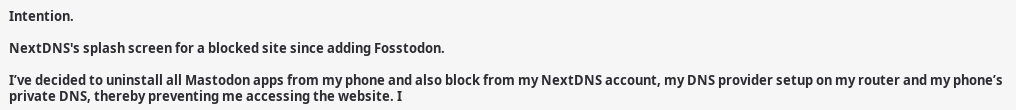Intention.

NextDNS's splash screen for a blocked site since adding Fosstodon.

I’ve decided to uninstall all Mastodon apps from my phone and also block from my NextDNS account, my DNS provider setup on my router and my phone’s private DNS, thereby preventing me accessing the website. I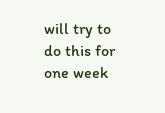will try to do this for one week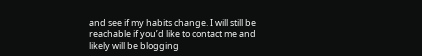and see if my habits change. I will still be reachable if you’d like to contact me and likely will be blogging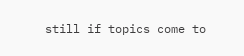still if topics come to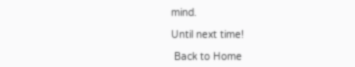mind.

Until next time!

 Back to Home